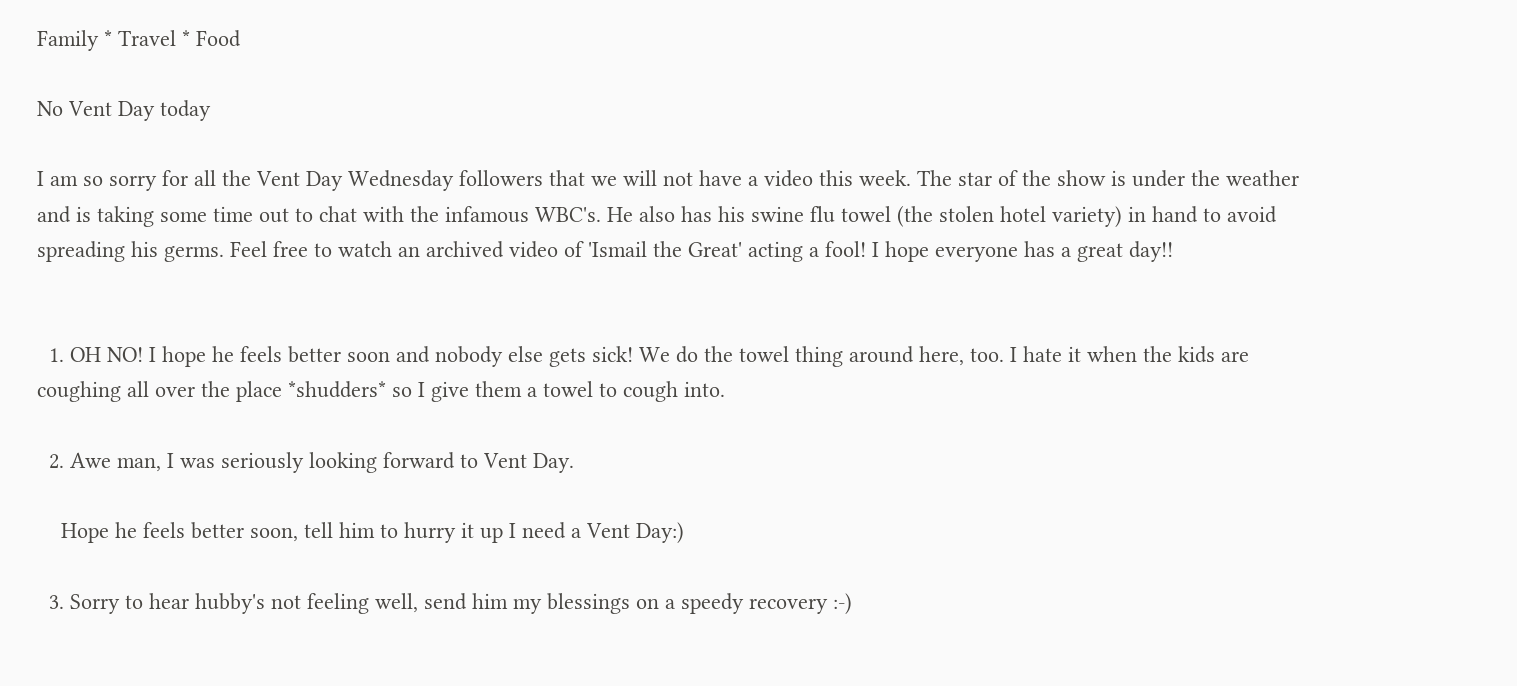Family * Travel * Food

No Vent Day today

I am so sorry for all the Vent Day Wednesday followers that we will not have a video this week. The star of the show is under the weather and is taking some time out to chat with the infamous WBC's. He also has his swine flu towel (the stolen hotel variety) in hand to avoid spreading his germs. Feel free to watch an archived video of 'Ismail the Great' acting a fool! I hope everyone has a great day!!


  1. OH NO! I hope he feels better soon and nobody else gets sick! We do the towel thing around here, too. I hate it when the kids are coughing all over the place *shudders* so I give them a towel to cough into.

  2. Awe man, I was seriously looking forward to Vent Day.

    Hope he feels better soon, tell him to hurry it up I need a Vent Day:)

  3. Sorry to hear hubby's not feeling well, send him my blessings on a speedy recovery :-)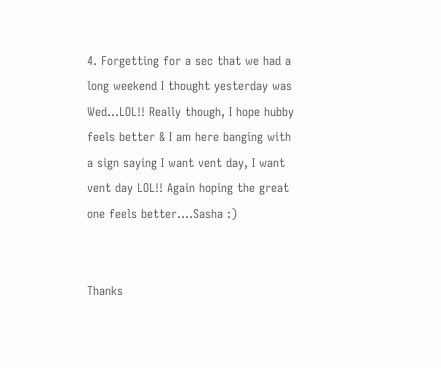4. Forgetting for a sec that we had a long weekend I thought yesterday was Wed...LOL!! Really though, I hope hubby feels better & I am here banging with a sign saying I want vent day, I want vent day LOL!! Again hoping the great one feels better....Sasha :)


Thanks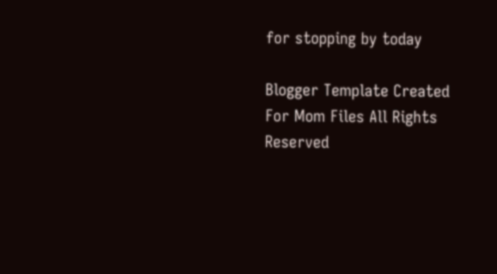for stopping by today

Blogger Template Created For Mom Files All Rights Reserved